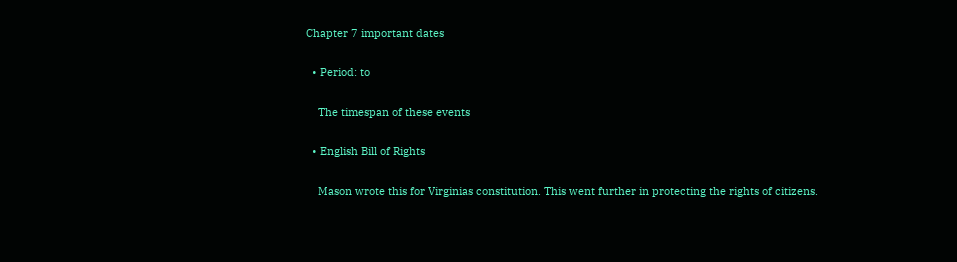Chapter 7 important dates

  • Period: to

    The timespan of these events

  • English Bill of Rights

    Mason wrote this for Virginias constitution. This went further in protecting the rights of citizens.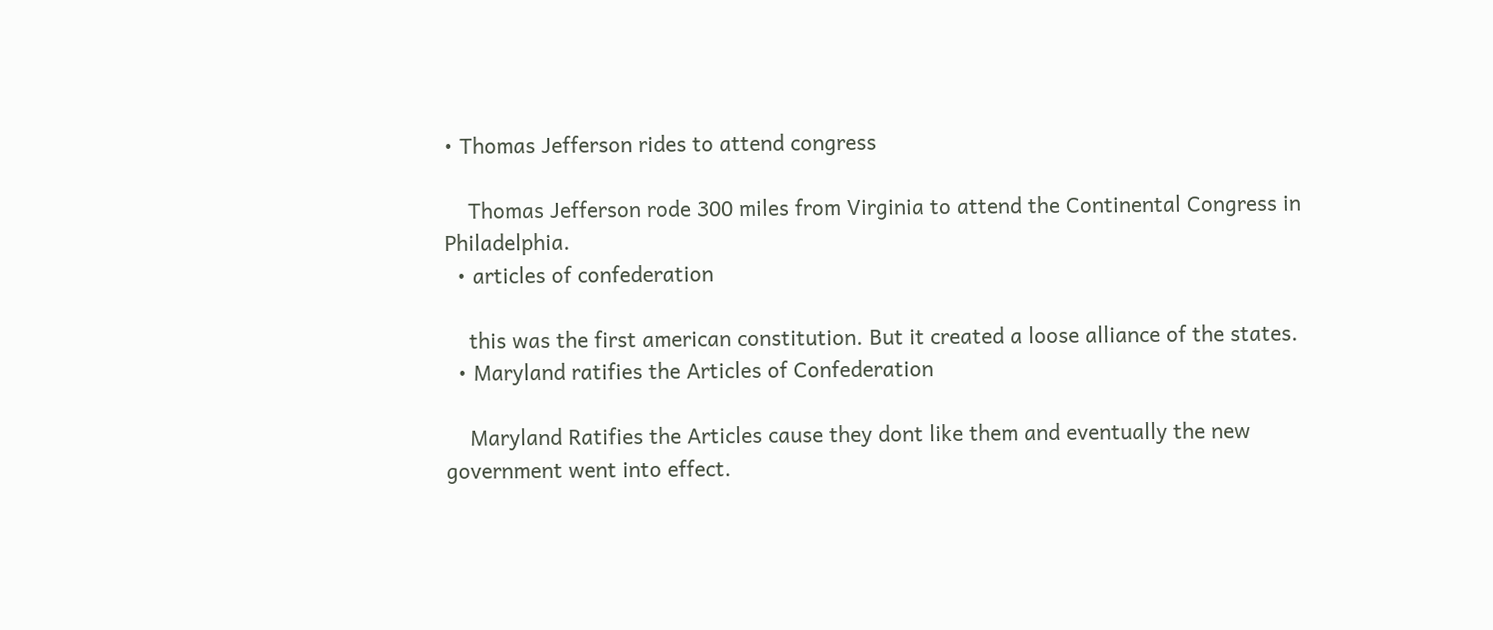• Thomas Jefferson rides to attend congress

    Thomas Jefferson rode 300 miles from Virginia to attend the Continental Congress in Philadelphia.
  • articles of confederation

    this was the first american constitution. But it created a loose alliance of the states.
  • Maryland ratifies the Articles of Confederation

    Maryland Ratifies the Articles cause they dont like them and eventually the new government went into effect.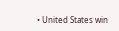• United States win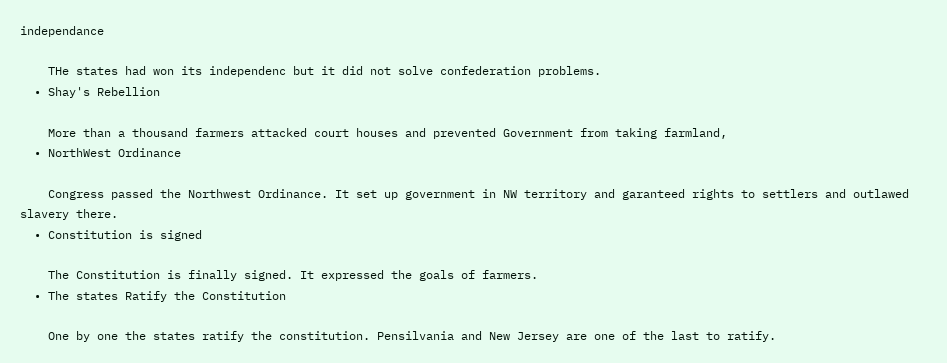independance

    THe states had won its independenc but it did not solve confederation problems.
  • Shay's Rebellion

    More than a thousand farmers attacked court houses and prevented Government from taking farmland,
  • NorthWest Ordinance

    Congress passed the Northwest Ordinance. It set up government in NW territory and garanteed rights to settlers and outlawed slavery there.
  • Constitution is signed

    The Constitution is finally signed. It expressed the goals of farmers.
  • The states Ratify the Constitution

    One by one the states ratify the constitution. Pensilvania and New Jersey are one of the last to ratify.